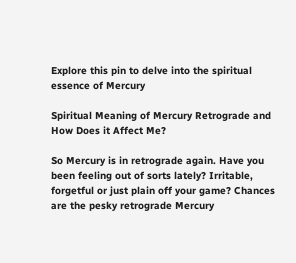Explore this pin to delve into the spiritual essence of Mercury

Spiritual Meaning of Mercury Retrograde and How Does it Affect Me?

So Mercury is in retrograde again. Have you been feeling out of sorts lately? Irritable, forgetful or just plain off your game? Chances are the pesky retrograde Mercury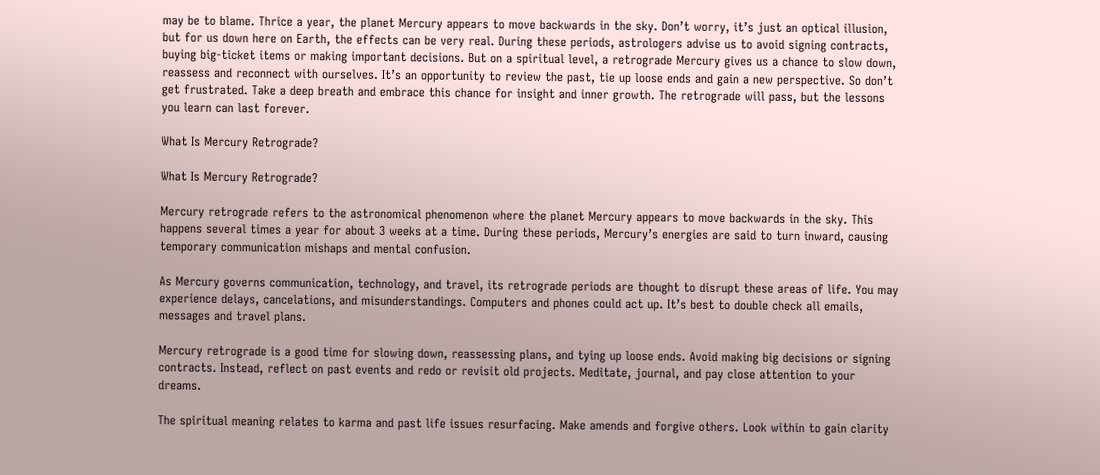may be to blame. Thrice a year, the planet Mercury appears to move backwards in the sky. Don’t worry, it’s just an optical illusion, but for us down here on Earth, the effects can be very real. During these periods, astrologers advise us to avoid signing contracts, buying big-ticket items or making important decisions. But on a spiritual level, a retrograde Mercury gives us a chance to slow down, reassess and reconnect with ourselves. It’s an opportunity to review the past, tie up loose ends and gain a new perspective. So don’t get frustrated. Take a deep breath and embrace this chance for insight and inner growth. The retrograde will pass, but the lessons you learn can last forever.

What Is Mercury Retrograde?

What Is Mercury Retrograde?

Mercury retrograde refers to the astronomical phenomenon where the planet Mercury appears to move backwards in the sky. This happens several times a year for about 3 weeks at a time. During these periods, Mercury’s energies are said to turn inward, causing temporary communication mishaps and mental confusion.

As Mercury governs communication, technology, and travel, its retrograde periods are thought to disrupt these areas of life. You may experience delays, cancelations, and misunderstandings. Computers and phones could act up. It’s best to double check all emails, messages and travel plans.

Mercury retrograde is a good time for slowing down, reassessing plans, and tying up loose ends. Avoid making big decisions or signing contracts. Instead, reflect on past events and redo or revisit old projects. Meditate, journal, and pay close attention to your dreams.

The spiritual meaning relates to karma and past life issues resurfacing. Make amends and forgive others. Look within to gain clarity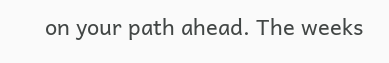on your path ahead. The weeks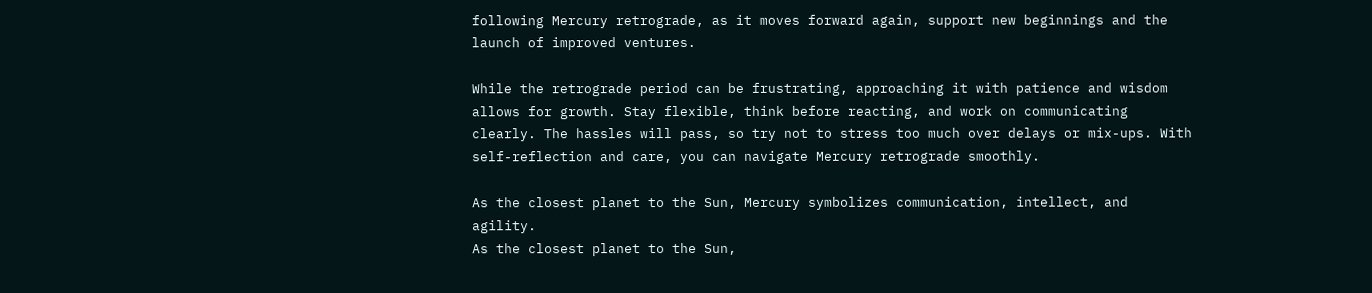following Mercury retrograde, as it moves forward again, support new beginnings and the launch of improved ventures.

While the retrograde period can be frustrating, approaching it with patience and wisdom allows for growth. Stay flexible, think before reacting, and work on communicating clearly. The hassles will pass, so try not to stress too much over delays or mix-ups. With self-reflection and care, you can navigate Mercury retrograde smoothly.

As the closest planet to the Sun, Mercury symbolizes communication, intellect, and agility.
As the closest planet to the Sun,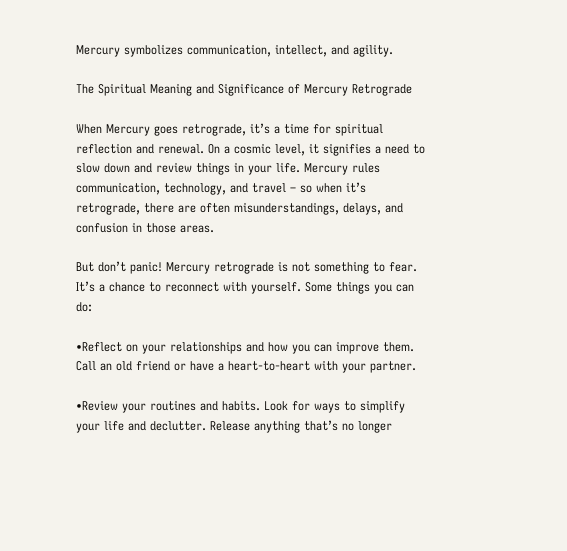Mercury symbolizes communication, intellect, and agility.

The Spiritual Meaning and Significance of Mercury Retrograde

When Mercury goes retrograde, it’s a time for spiritual reflection and renewal. On a cosmic level, it signifies a need to slow down and review things in your life. Mercury rules communication, technology, and travel – so when it’s retrograde, there are often misunderstandings, delays, and confusion in those areas.

But don’t panic! Mercury retrograde is not something to fear. It’s a chance to reconnect with yourself. Some things you can do:

•Reflect on your relationships and how you can improve them. Call an old friend or have a heart-to-heart with your partner.

•Review your routines and habits. Look for ways to simplify your life and declutter. Release anything that’s no longer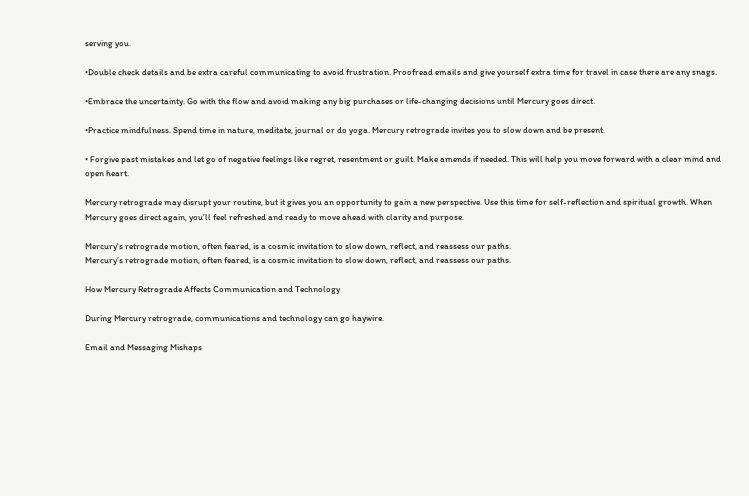serving you.

•Double check details and be extra careful communicating to avoid frustration. Proofread emails and give yourself extra time for travel in case there are any snags.

•Embrace the uncertainty. Go with the flow and avoid making any big purchases or life-changing decisions until Mercury goes direct.

•Practice mindfulness. Spend time in nature, meditate, journal or do yoga. Mercury retrograde invites you to slow down and be present.

• Forgive past mistakes and let go of negative feelings like regret, resentment or guilt. Make amends if needed. This will help you move forward with a clear mind and open heart.

Mercury retrograde may disrupt your routine, but it gives you an opportunity to gain a new perspective. Use this time for self-reflection and spiritual growth. When Mercury goes direct again, you’ll feel refreshed and ready to move ahead with clarity and purpose.

Mercury's retrograde motion, often feared, is a cosmic invitation to slow down, reflect, and reassess our paths.
Mercury’s retrograde motion, often feared, is a cosmic invitation to slow down, reflect, and reassess our paths.

How Mercury Retrograde Affects Communication and Technology

During Mercury retrograde, communications and technology can go haywire.

Email and Messaging Mishaps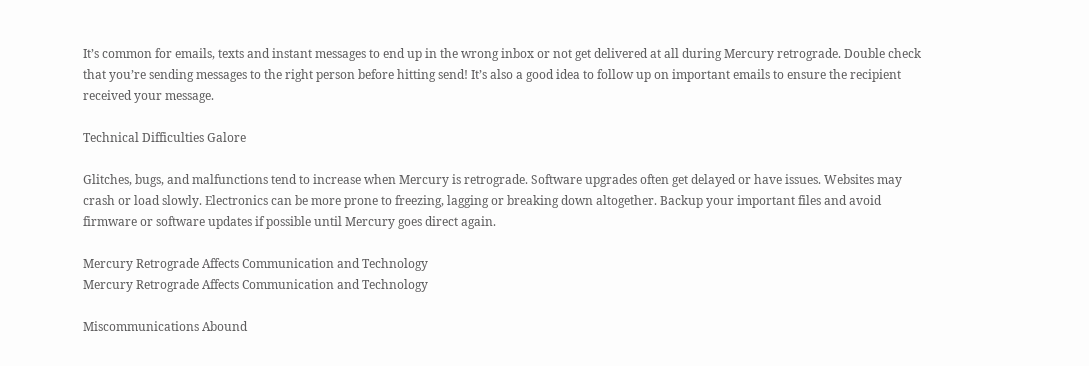It’s common for emails, texts and instant messages to end up in the wrong inbox or not get delivered at all during Mercury retrograde. Double check that you’re sending messages to the right person before hitting send! It’s also a good idea to follow up on important emails to ensure the recipient received your message.

Technical Difficulties Galore

Glitches, bugs, and malfunctions tend to increase when Mercury is retrograde. Software upgrades often get delayed or have issues. Websites may crash or load slowly. Electronics can be more prone to freezing, lagging or breaking down altogether. Backup your important files and avoid firmware or software updates if possible until Mercury goes direct again.

Mercury Retrograde Affects Communication and Technology
Mercury Retrograde Affects Communication and Technology

Miscommunications Abound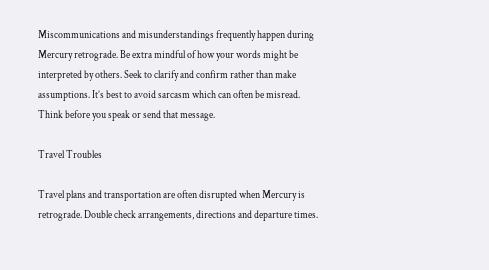Miscommunications and misunderstandings frequently happen during Mercury retrograde. Be extra mindful of how your words might be interpreted by others. Seek to clarify and confirm rather than make assumptions. It’s best to avoid sarcasm which can often be misread. Think before you speak or send that message.

Travel Troubles

Travel plans and transportation are often disrupted when Mercury is retrograde. Double check arrangements, directions and departure times.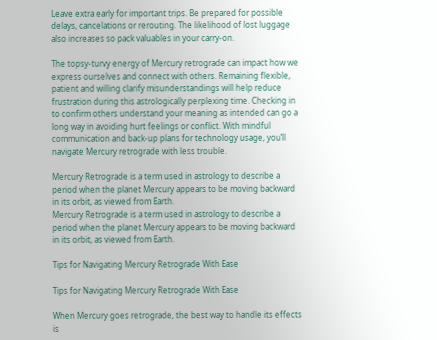Leave extra early for important trips. Be prepared for possible delays, cancelations or rerouting. The likelihood of lost luggage also increases so pack valuables in your carry-on.

The topsy-turvy energy of Mercury retrograde can impact how we express ourselves and connect with others. Remaining flexible, patient and willing clarify misunderstandings will help reduce frustration during this astrologically perplexing time. Checking in to confirm others understand your meaning as intended can go a long way in avoiding hurt feelings or conflict. With mindful communication and back-up plans for technology usage, you’ll navigate Mercury retrograde with less trouble.

Mercury Retrograde is a term used in astrology to describe a period when the planet Mercury appears to be moving backward in its orbit, as viewed from Earth.
Mercury Retrograde is a term used in astrology to describe a period when the planet Mercury appears to be moving backward in its orbit, as viewed from Earth.

Tips for Navigating Mercury Retrograde With Ease

Tips for Navigating Mercury Retrograde With Ease

When Mercury goes retrograde, the best way to handle its effects is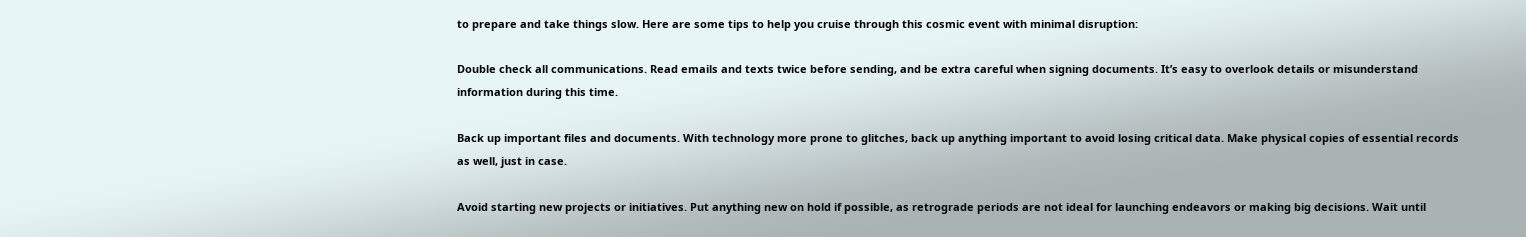to prepare and take things slow. Here are some tips to help you cruise through this cosmic event with minimal disruption:

Double check all communications. Read emails and texts twice before sending, and be extra careful when signing documents. It’s easy to overlook details or misunderstand information during this time.

Back up important files and documents. With technology more prone to glitches, back up anything important to avoid losing critical data. Make physical copies of essential records as well, just in case.

Avoid starting new projects or initiatives. Put anything new on hold if possible, as retrograde periods are not ideal for launching endeavors or making big decisions. Wait until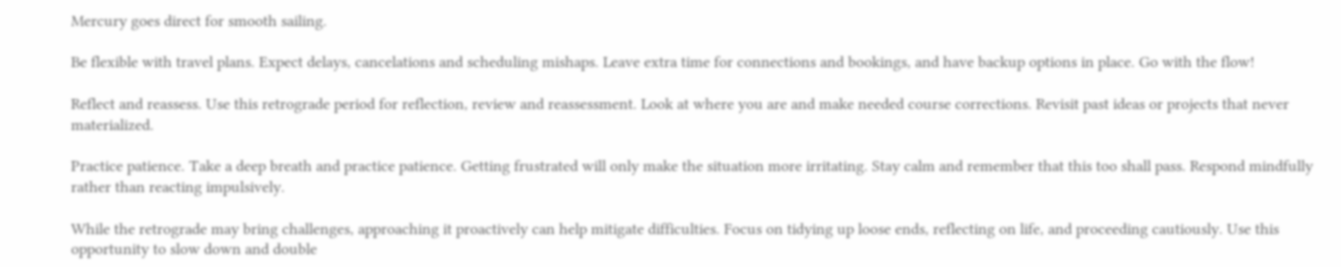Mercury goes direct for smooth sailing.

Be flexible with travel plans. Expect delays, cancelations and scheduling mishaps. Leave extra time for connections and bookings, and have backup options in place. Go with the flow!

Reflect and reassess. Use this retrograde period for reflection, review and reassessment. Look at where you are and make needed course corrections. Revisit past ideas or projects that never materialized.

Practice patience. Take a deep breath and practice patience. Getting frustrated will only make the situation more irritating. Stay calm and remember that this too shall pass. Respond mindfully rather than reacting impulsively.

While the retrograde may bring challenges, approaching it proactively can help mitigate difficulties. Focus on tidying up loose ends, reflecting on life, and proceeding cautiously. Use this opportunity to slow down and double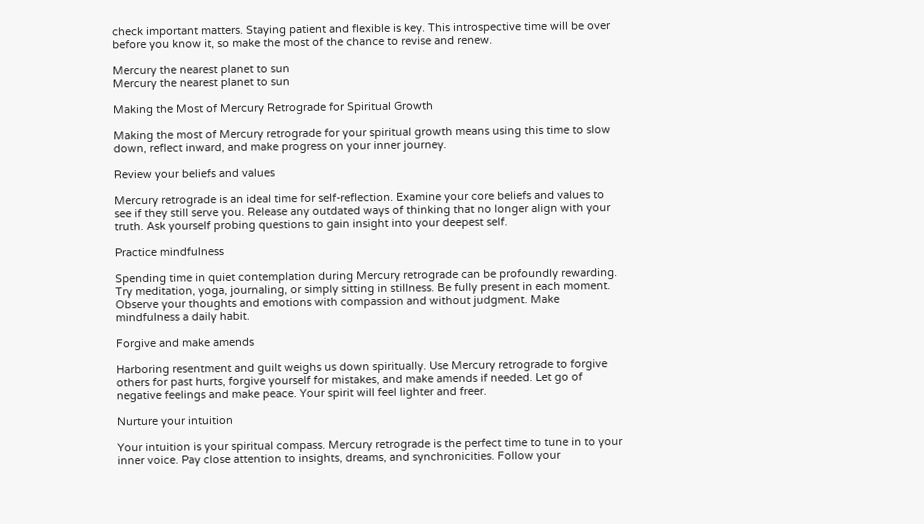check important matters. Staying patient and flexible is key. This introspective time will be over before you know it, so make the most of the chance to revise and renew.

Mercury the nearest planet to sun
Mercury the nearest planet to sun

Making the Most of Mercury Retrograde for Spiritual Growth

Making the most of Mercury retrograde for your spiritual growth means using this time to slow down, reflect inward, and make progress on your inner journey.

Review your beliefs and values

Mercury retrograde is an ideal time for self-reflection. Examine your core beliefs and values to see if they still serve you. Release any outdated ways of thinking that no longer align with your truth. Ask yourself probing questions to gain insight into your deepest self.

Practice mindfulness

Spending time in quiet contemplation during Mercury retrograde can be profoundly rewarding. Try meditation, yoga, journaling, or simply sitting in stillness. Be fully present in each moment. Observe your thoughts and emotions with compassion and without judgment. Make mindfulness a daily habit.

Forgive and make amends

Harboring resentment and guilt weighs us down spiritually. Use Mercury retrograde to forgive others for past hurts, forgive yourself for mistakes, and make amends if needed. Let go of negative feelings and make peace. Your spirit will feel lighter and freer.

Nurture your intuition

Your intuition is your spiritual compass. Mercury retrograde is the perfect time to tune in to your inner voice. Pay close attention to insights, dreams, and synchronicities. Follow your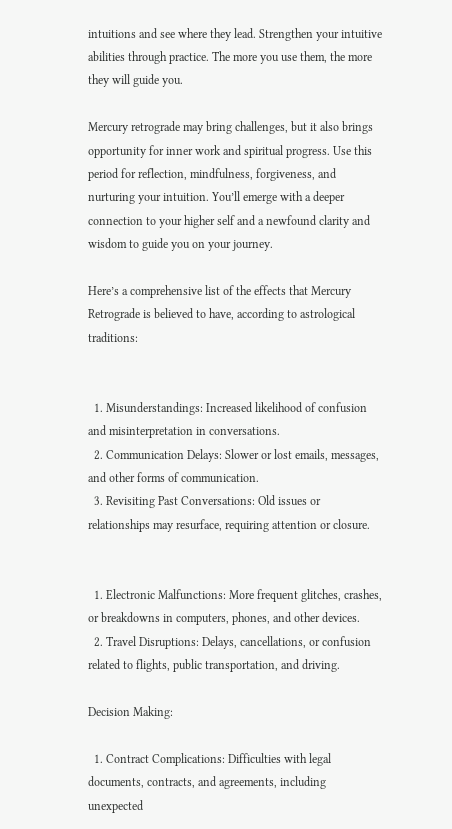intuitions and see where they lead. Strengthen your intuitive abilities through practice. The more you use them, the more they will guide you.

Mercury retrograde may bring challenges, but it also brings opportunity for inner work and spiritual progress. Use this period for reflection, mindfulness, forgiveness, and nurturing your intuition. You’ll emerge with a deeper connection to your higher self and a newfound clarity and wisdom to guide you on your journey.

Here’s a comprehensive list of the effects that Mercury Retrograde is believed to have, according to astrological traditions:


  1. Misunderstandings: Increased likelihood of confusion and misinterpretation in conversations.
  2. Communication Delays: Slower or lost emails, messages, and other forms of communication.
  3. Revisiting Past Conversations: Old issues or relationships may resurface, requiring attention or closure.


  1. Electronic Malfunctions: More frequent glitches, crashes, or breakdowns in computers, phones, and other devices.
  2. Travel Disruptions: Delays, cancellations, or confusion related to flights, public transportation, and driving.

Decision Making:

  1. Contract Complications: Difficulties with legal documents, contracts, and agreements, including unexpected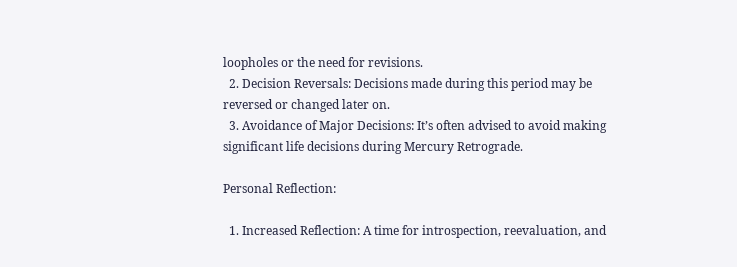loopholes or the need for revisions.
  2. Decision Reversals: Decisions made during this period may be reversed or changed later on.
  3. Avoidance of Major Decisions: It’s often advised to avoid making significant life decisions during Mercury Retrograde.

Personal Reflection:

  1. Increased Reflection: A time for introspection, reevaluation, and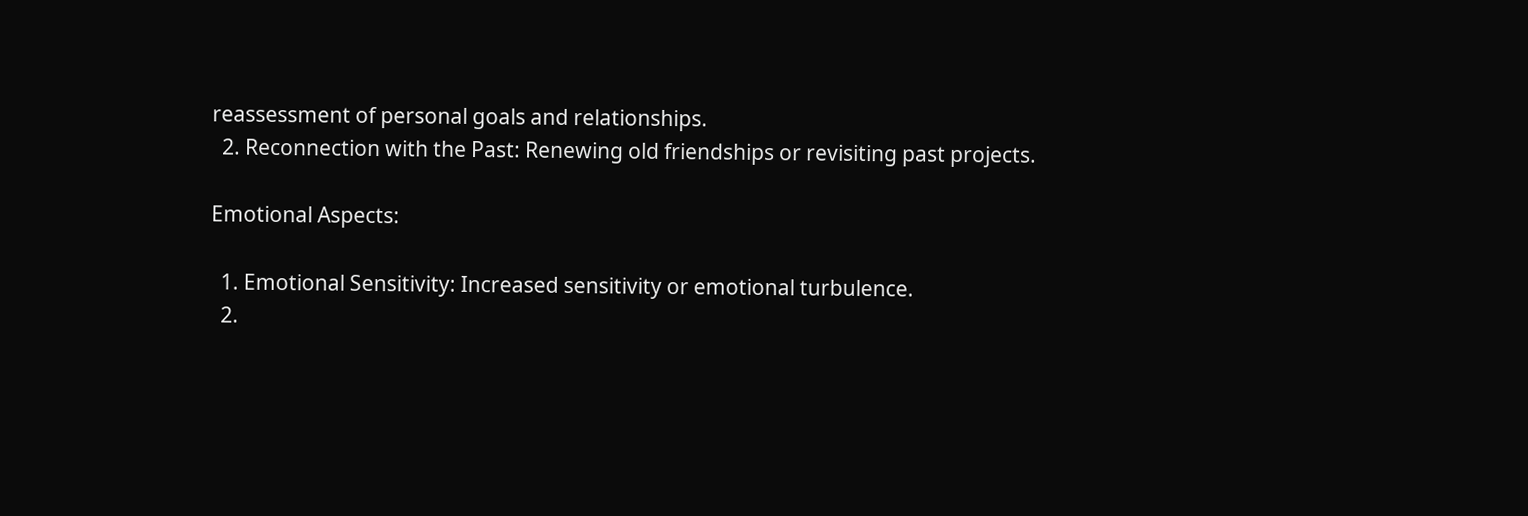reassessment of personal goals and relationships.
  2. Reconnection with the Past: Renewing old friendships or revisiting past projects.

Emotional Aspects:

  1. Emotional Sensitivity: Increased sensitivity or emotional turbulence.
  2.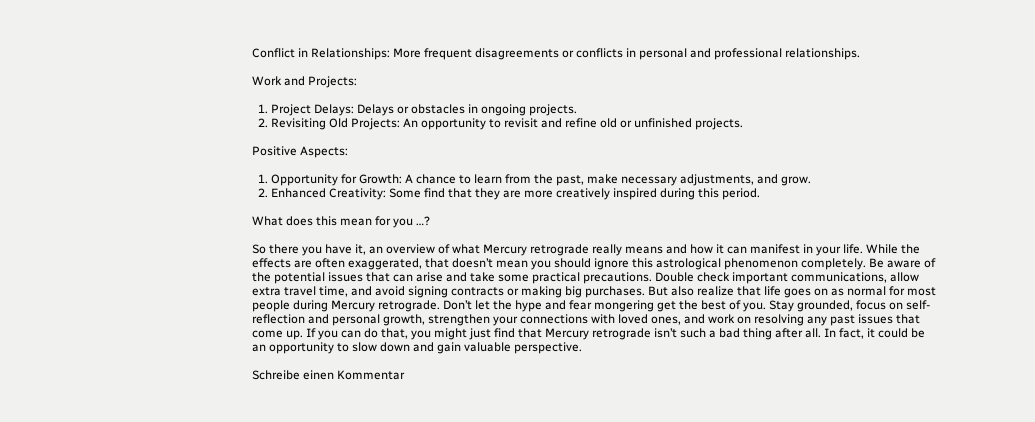Conflict in Relationships: More frequent disagreements or conflicts in personal and professional relationships.

Work and Projects:

  1. Project Delays: Delays or obstacles in ongoing projects.
  2. Revisiting Old Projects: An opportunity to revisit and refine old or unfinished projects.

Positive Aspects:

  1. Opportunity for Growth: A chance to learn from the past, make necessary adjustments, and grow.
  2. Enhanced Creativity: Some find that they are more creatively inspired during this period.

What does this mean for you …?

So there you have it, an overview of what Mercury retrograde really means and how it can manifest in your life. While the effects are often exaggerated, that doesn’t mean you should ignore this astrological phenomenon completely. Be aware of the potential issues that can arise and take some practical precautions. Double check important communications, allow extra travel time, and avoid signing contracts or making big purchases. But also realize that life goes on as normal for most people during Mercury retrograde. Don’t let the hype and fear mongering get the best of you. Stay grounded, focus on self-reflection and personal growth, strengthen your connections with loved ones, and work on resolving any past issues that come up. If you can do that, you might just find that Mercury retrograde isn’t such a bad thing after all. In fact, it could be an opportunity to slow down and gain valuable perspective.

Schreibe einen Kommentar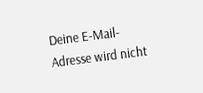Deine E-Mail-Adresse wird nicht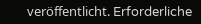veröffentlicht. Erforderliche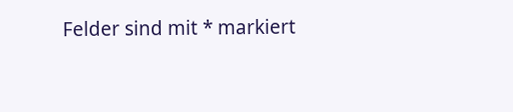Felder sind mit * markiert